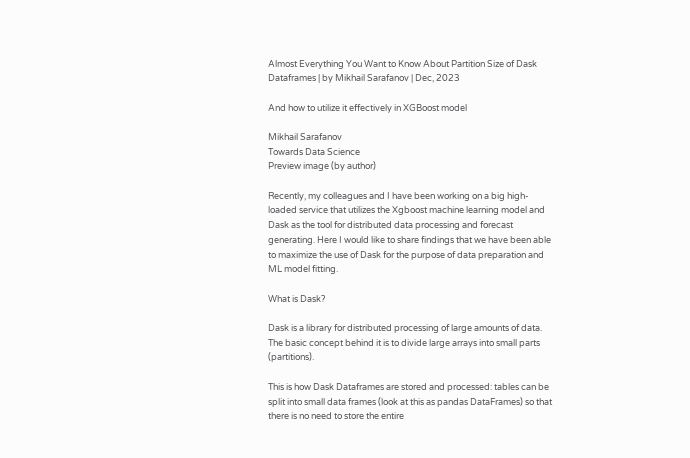Almost Everything You Want to Know About Partition Size of Dask Dataframes | by Mikhail Sarafanov | Dec, 2023

And how to utilize it effectively in XGBoost model

Mikhail Sarafanov
Towards Data Science
Preview image (by author)

Recently, my colleagues and I have been working on a big high-loaded service that utilizes the Xgboost machine learning model and Dask as the tool for distributed data processing and forecast generating. Here I would like to share findings that we have been able to maximize the use of Dask for the purpose of data preparation and ML model fitting.

What is Dask?

Dask is a library for distributed processing of large amounts of data. The basic concept behind it is to divide large arrays into small parts (partitions).

This is how Dask Dataframes are stored and processed: tables can be split into small data frames (look at this as pandas DataFrames) so that there is no need to store the entire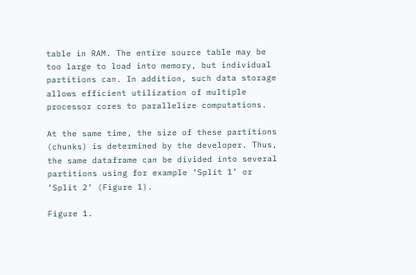table in RAM. The entire source table may be too large to load into memory, but individual partitions can. In addition, such data storage allows efficient utilization of multiple processor cores to parallelize computations.

At the same time, the size of these partitions (chunks) is determined by the developer. Thus, the same dataframe can be divided into several partitions using for example ‘Split 1’ or ‘Split 2’ (Figure 1).

Figure 1.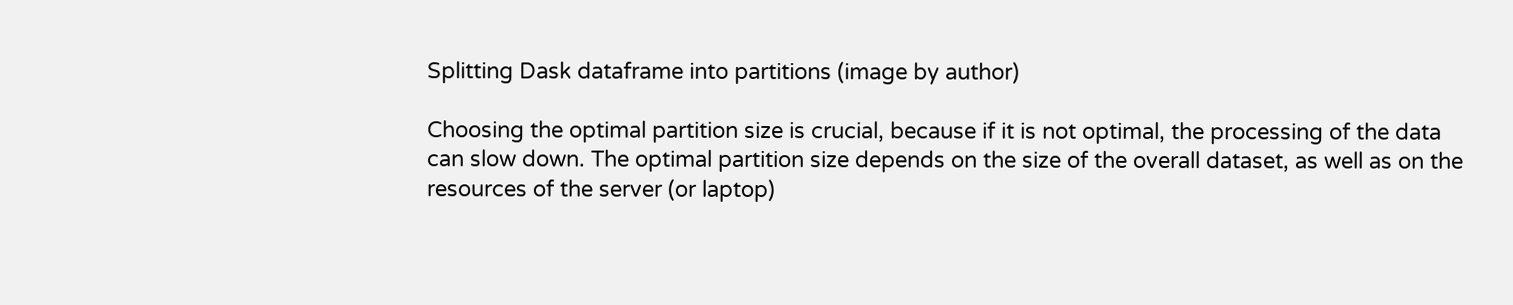Splitting Dask dataframe into partitions (image by author)

Choosing the optimal partition size is crucial, because if it is not optimal, the processing of the data can slow down. The optimal partition size depends on the size of the overall dataset, as well as on the resources of the server (or laptop)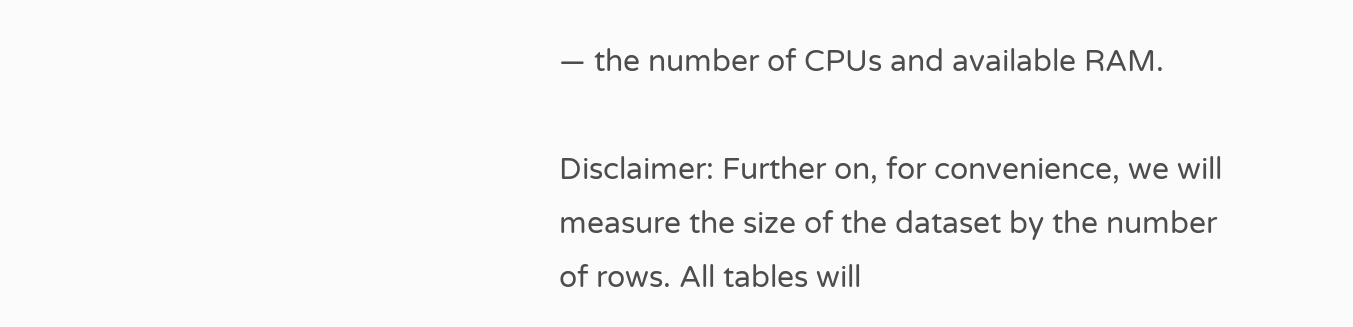— the number of CPUs and available RAM.

Disclaimer: Further on, for convenience, we will measure the size of the dataset by the number of rows. All tables will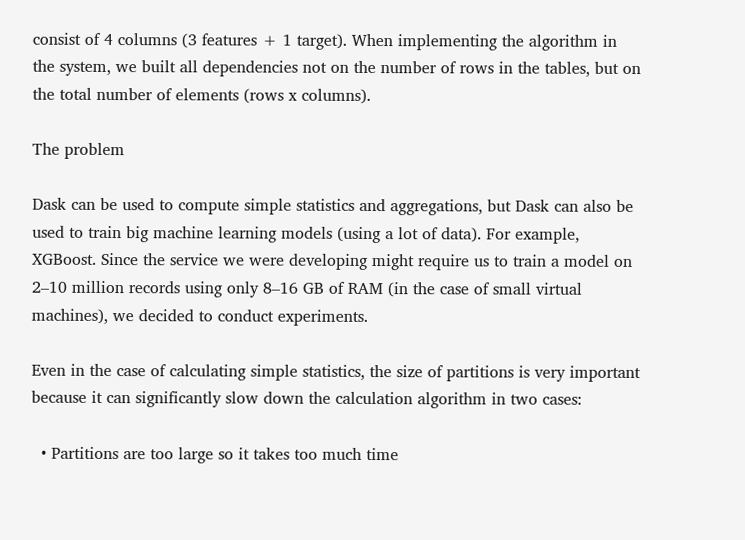consist of 4 columns (3 features + 1 target). When implementing the algorithm in the system, we built all dependencies not on the number of rows in the tables, but on the total number of elements (rows x columns).

The problem

Dask can be used to compute simple statistics and aggregations, but Dask can also be used to train big machine learning models (using a lot of data). For example, XGBoost. Since the service we were developing might require us to train a model on 2–10 million records using only 8–16 GB of RAM (in the case of small virtual machines), we decided to conduct experiments.

Even in the case of calculating simple statistics, the size of partitions is very important because it can significantly slow down the calculation algorithm in two cases:

  • Partitions are too large so it takes too much time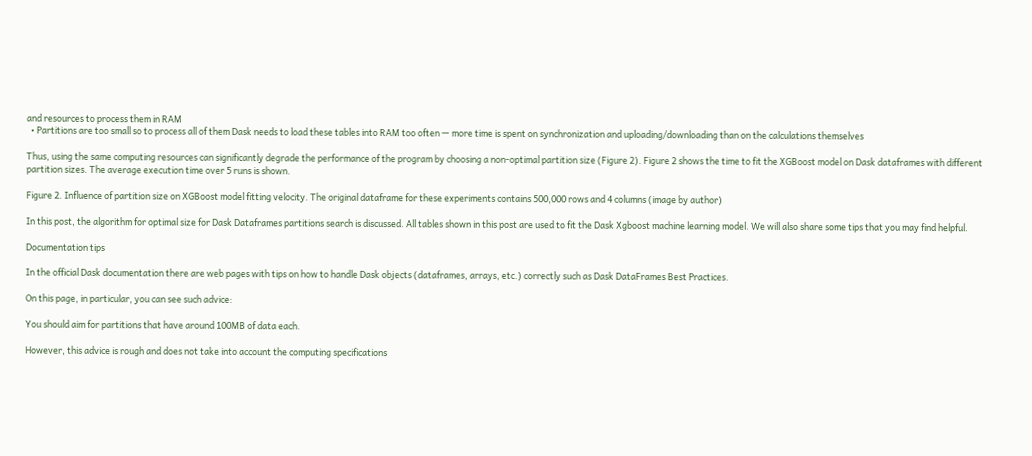and resources to process them in RAM
  • Partitions are too small so to process all of them Dask needs to load these tables into RAM too often — more time is spent on synchronization and uploading/downloading than on the calculations themselves

Thus, using the same computing resources can significantly degrade the performance of the program by choosing a non-optimal partition size (Figure 2). Figure 2 shows the time to fit the XGBoost model on Dask dataframes with different partition sizes. The average execution time over 5 runs is shown.

Figure 2. Influence of partition size on XGBoost model fitting velocity. The original dataframe for these experiments contains 500,000 rows and 4 columns (image by author)

In this post, the algorithm for optimal size for Dask Dataframes partitions search is discussed. All tables shown in this post are used to fit the Dask Xgboost machine learning model. We will also share some tips that you may find helpful.

Documentation tips

In the official Dask documentation there are web pages with tips on how to handle Dask objects (dataframes, arrays, etc.) correctly such as Dask DataFrames Best Practices.

On this page, in particular, you can see such advice:

You should aim for partitions that have around 100MB of data each.

However, this advice is rough and does not take into account the computing specifications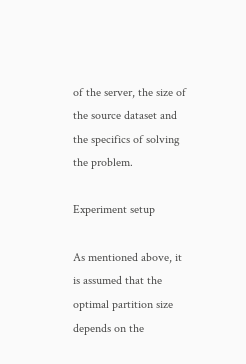of the server, the size of the source dataset and the specifics of solving the problem.

Experiment setup

As mentioned above, it is assumed that the optimal partition size depends on the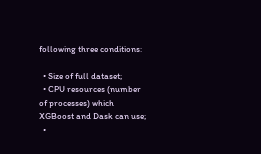following three conditions:

  • Size of full dataset;
  • CPU resources (number of processes) which XGBoost and Dask can use;
  •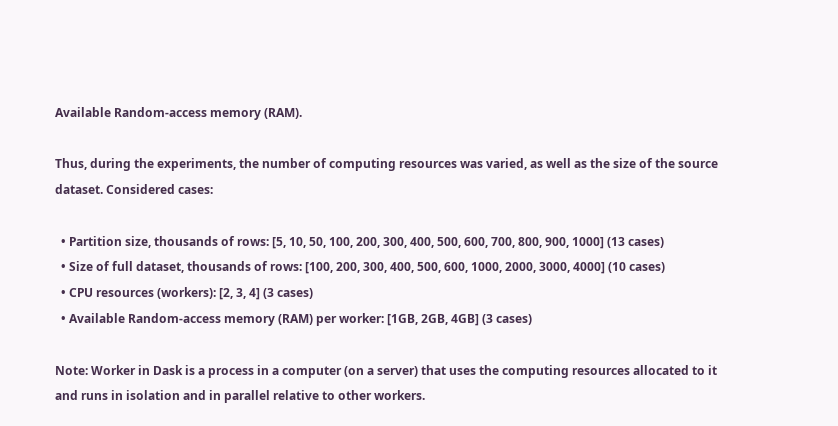Available Random-access memory (RAM).

Thus, during the experiments, the number of computing resources was varied, as well as the size of the source dataset. Considered cases:

  • Partition size, thousands of rows: [5, 10, 50, 100, 200, 300, 400, 500, 600, 700, 800, 900, 1000] (13 cases)
  • Size of full dataset, thousands of rows: [100, 200, 300, 400, 500, 600, 1000, 2000, 3000, 4000] (10 cases)
  • CPU resources (workers): [2, 3, 4] (3 cases)
  • Available Random-access memory (RAM) per worker: [1GB, 2GB, 4GB] (3 cases)

Note: Worker in Dask is a process in a computer (on a server) that uses the computing resources allocated to it and runs in isolation and in parallel relative to other workers.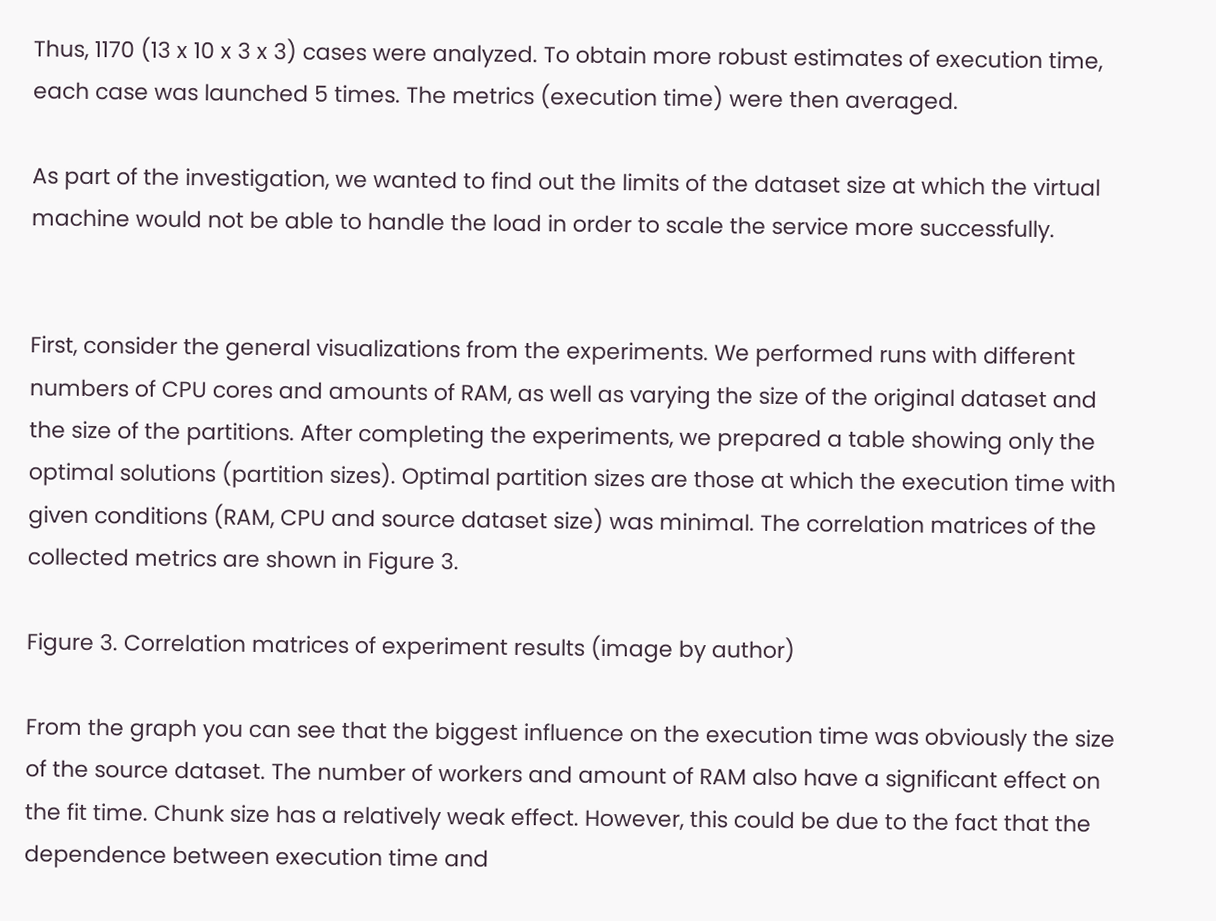Thus, 1170 (13 x 10 x 3 x 3) cases were analyzed. To obtain more robust estimates of execution time, each case was launched 5 times. The metrics (execution time) were then averaged.

As part of the investigation, we wanted to find out the limits of the dataset size at which the virtual machine would not be able to handle the load in order to scale the service more successfully.


First, consider the general visualizations from the experiments. We performed runs with different numbers of CPU cores and amounts of RAM, as well as varying the size of the original dataset and the size of the partitions. After completing the experiments, we prepared a table showing only the optimal solutions (partition sizes). Optimal partition sizes are those at which the execution time with given conditions (RAM, CPU and source dataset size) was minimal. The correlation matrices of the collected metrics are shown in Figure 3.

Figure 3. Correlation matrices of experiment results (image by author)

From the graph you can see that the biggest influence on the execution time was obviously the size of the source dataset. The number of workers and amount of RAM also have a significant effect on the fit time. Chunk size has a relatively weak effect. However, this could be due to the fact that the dependence between execution time and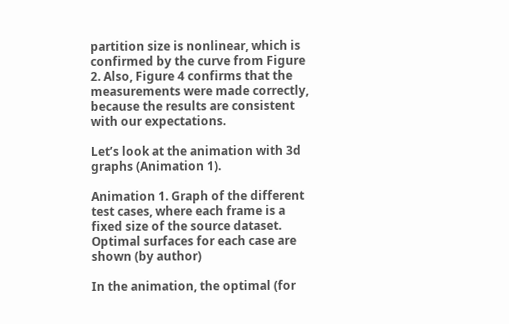partition size is nonlinear, which is confirmed by the curve from Figure 2. Also, Figure 4 confirms that the measurements were made correctly, because the results are consistent with our expectations.

Let’s look at the animation with 3d graphs (Animation 1).

Animation 1. Graph of the different test cases, where each frame is a fixed size of the source dataset. Optimal surfaces for each case are shown (by author)

In the animation, the optimal (for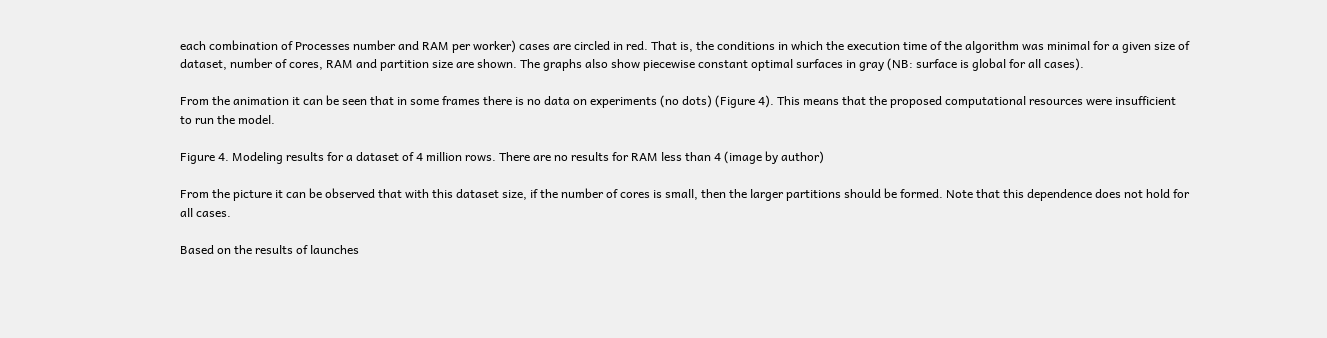each combination of Processes number and RAM per worker) cases are circled in red. That is, the conditions in which the execution time of the algorithm was minimal for a given size of dataset, number of cores, RAM and partition size are shown. The graphs also show piecewise constant optimal surfaces in gray (NB: surface is global for all cases).

From the animation it can be seen that in some frames there is no data on experiments (no dots) (Figure 4). This means that the proposed computational resources were insufficient to run the model.

Figure 4. Modeling results for a dataset of 4 million rows. There are no results for RAM less than 4 (image by author)

From the picture it can be observed that with this dataset size, if the number of cores is small, then the larger partitions should be formed. Note that this dependence does not hold for all cases.

Based on the results of launches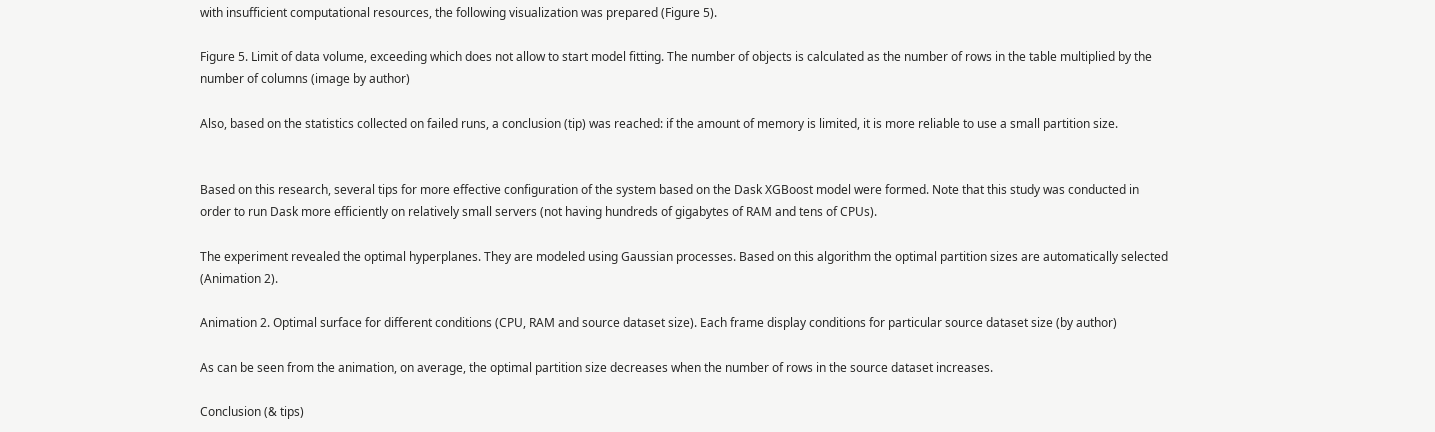with insufficient computational resources, the following visualization was prepared (Figure 5).

Figure 5. Limit of data volume, exceeding which does not allow to start model fitting. The number of objects is calculated as the number of rows in the table multiplied by the number of columns (image by author)

Also, based on the statistics collected on failed runs, a conclusion (tip) was reached: if the amount of memory is limited, it is more reliable to use a small partition size.


Based on this research, several tips for more effective configuration of the system based on the Dask XGBoost model were formed. Note that this study was conducted in order to run Dask more efficiently on relatively small servers (not having hundreds of gigabytes of RAM and tens of CPUs).

The experiment revealed the optimal hyperplanes. They are modeled using Gaussian processes. Based on this algorithm the optimal partition sizes are automatically selected (Animation 2).

Animation 2. Optimal surface for different conditions (CPU, RAM and source dataset size). Each frame display conditions for particular source dataset size (by author)

As can be seen from the animation, on average, the optimal partition size decreases when the number of rows in the source dataset increases.

Conclusion (& tips)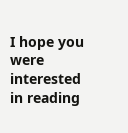I hope you were interested in reading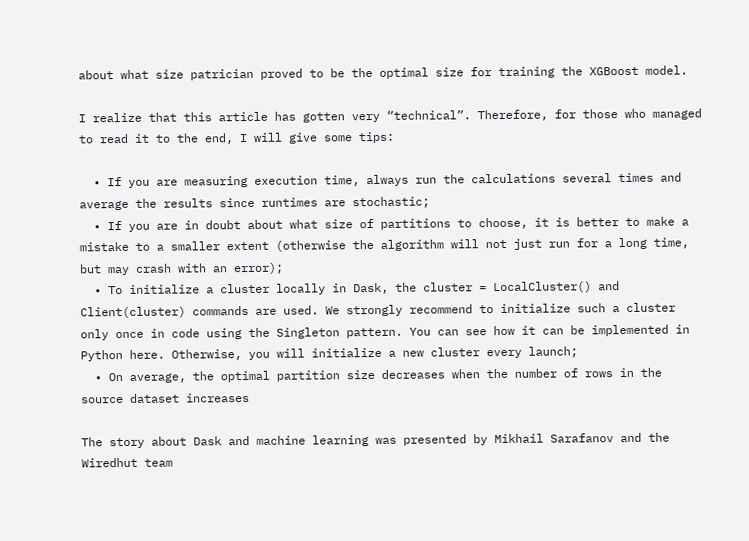about what size patrician proved to be the optimal size for training the XGBoost model.

I realize that this article has gotten very “technical”. Therefore, for those who managed to read it to the end, I will give some tips:

  • If you are measuring execution time, always run the calculations several times and average the results since runtimes are stochastic;
  • If you are in doubt about what size of partitions to choose, it is better to make a mistake to a smaller extent (otherwise the algorithm will not just run for a long time, but may crash with an error);
  • To initialize a cluster locally in Dask, the cluster = LocalCluster() and Client(cluster) commands are used. We strongly recommend to initialize such a cluster only once in code using the Singleton pattern. You can see how it can be implemented in Python here. Otherwise, you will initialize a new cluster every launch;
  • On average, the optimal partition size decreases when the number of rows in the source dataset increases

The story about Dask and machine learning was presented by Mikhail Sarafanov and the Wiredhut team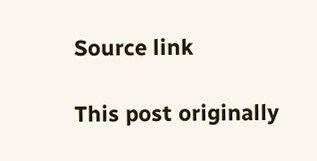Source link

This post originally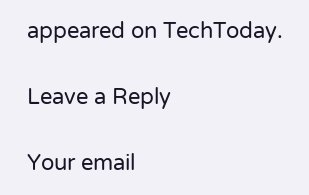appeared on TechToday.

Leave a Reply

Your email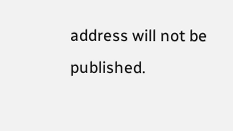address will not be published.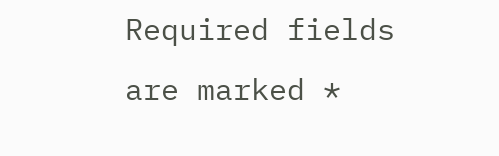Required fields are marked *